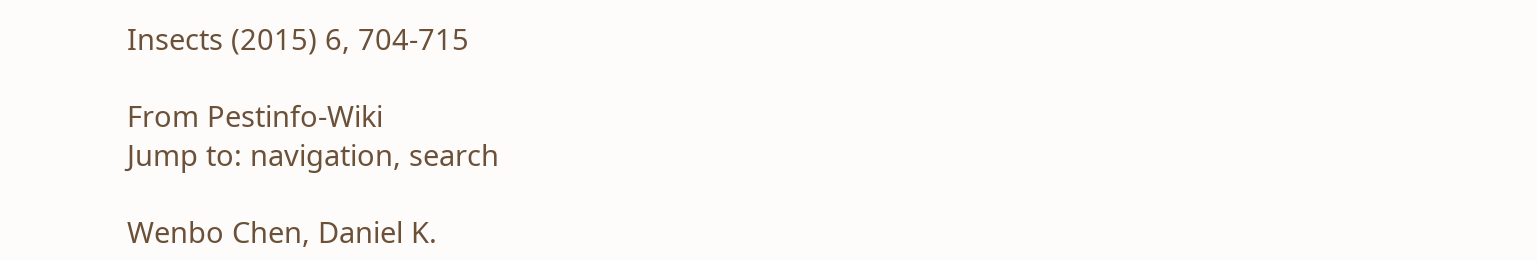Insects (2015) 6, 704-715

From Pestinfo-Wiki
Jump to: navigation, search

Wenbo Chen, Daniel K.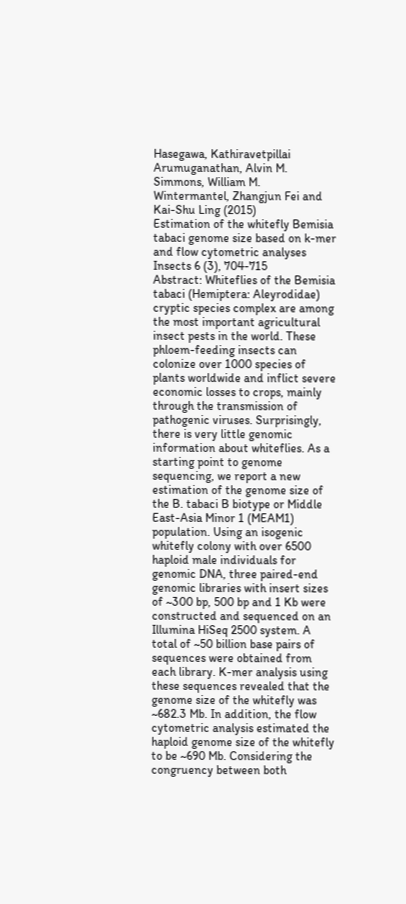Hasegawa, Kathiravetpillai Arumuganathan, Alvin M. Simmons, William M. Wintermantel, Zhangjun Fei and Kai-Shu Ling (2015)
Estimation of the whitefly Bemisia tabaci genome size based on k-mer and flow cytometric analyses
Insects 6 (3), 704-715
Abstract: Whiteflies of the Bemisia tabaci (Hemiptera: Aleyrodidae) cryptic species complex are among the most important agricultural insect pests in the world. These phloem-feeding insects can colonize over 1000 species of plants worldwide and inflict severe economic losses to crops, mainly through the transmission of pathogenic viruses. Surprisingly, there is very little genomic information about whiteflies. As a starting point to genome sequencing, we report a new estimation of the genome size of the B. tabaci B biotype or Middle East-Asia Minor 1 (MEAM1) population. Using an isogenic whitefly colony with over 6500 haploid male individuals for genomic DNA, three paired-end genomic libraries with insert sizes of ~300 bp, 500 bp and 1 Kb were constructed and sequenced on an Illumina HiSeq 2500 system. A total of ~50 billion base pairs of sequences were obtained from each library. K-mer analysis using these sequences revealed that the genome size of the whitefly was ~682.3 Mb. In addition, the flow cytometric analysis estimated the haploid genome size of the whitefly to be ~690 Mb. Considering the congruency between both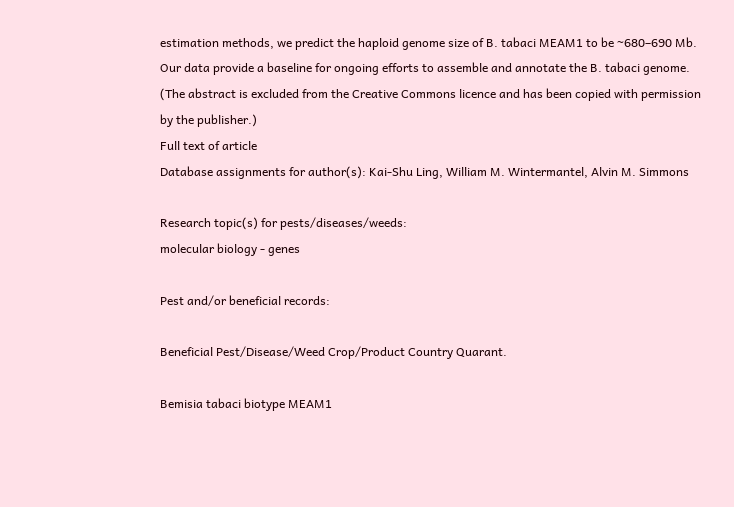estimation methods, we predict the haploid genome size of B. tabaci MEAM1 to be ~680–690 Mb. Our data provide a baseline for ongoing efforts to assemble and annotate the B. tabaci genome.
(The abstract is excluded from the Creative Commons licence and has been copied with permission by the publisher.)
Full text of article
Database assignments for author(s): Kai-Shu Ling, William M. Wintermantel, Alvin M. Simmons

Research topic(s) for pests/diseases/weeds:
molecular biology - genes

Pest and/or beneficial records:

Beneficial Pest/Disease/Weed Crop/Product Country Quarant.

Bemisia tabaci biotype MEAM1